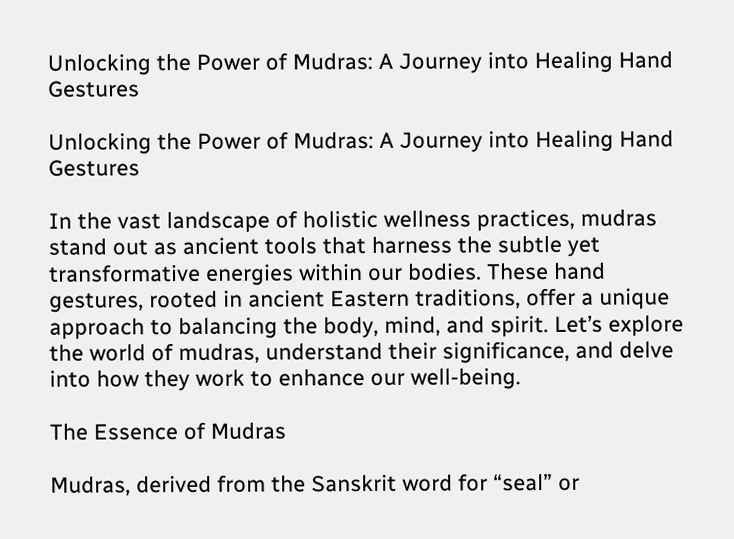Unlocking the Power of Mudras: A Journey into Healing Hand Gestures

Unlocking the Power of Mudras: A Journey into Healing Hand Gestures

In the vast landscape of holistic wellness practices, mudras stand out as ancient tools that harness the subtle yet transformative energies within our bodies. These hand gestures, rooted in ancient Eastern traditions, offer a unique approach to balancing the body, mind, and spirit. Let’s explore the world of mudras, understand their significance, and delve into how they work to enhance our well-being.

The Essence of Mudras

Mudras, derived from the Sanskrit word for “seal” or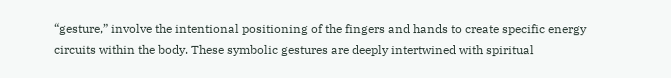“gesture,” involve the intentional positioning of the fingers and hands to create specific energy circuits within the body. These symbolic gestures are deeply intertwined with spiritual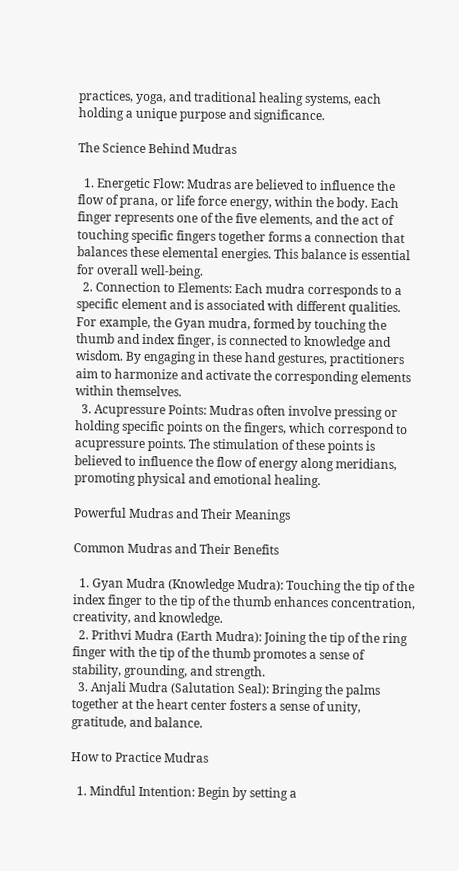practices, yoga, and traditional healing systems, each holding a unique purpose and significance.

The Science Behind Mudras

  1. Energetic Flow: Mudras are believed to influence the flow of prana, or life force energy, within the body. Each finger represents one of the five elements, and the act of touching specific fingers together forms a connection that balances these elemental energies. This balance is essential for overall well-being.
  2. Connection to Elements: Each mudra corresponds to a specific element and is associated with different qualities. For example, the Gyan mudra, formed by touching the thumb and index finger, is connected to knowledge and wisdom. By engaging in these hand gestures, practitioners aim to harmonize and activate the corresponding elements within themselves.
  3. Acupressure Points: Mudras often involve pressing or holding specific points on the fingers, which correspond to acupressure points. The stimulation of these points is believed to influence the flow of energy along meridians, promoting physical and emotional healing.

Powerful Mudras and Their Meanings

Common Mudras and Their Benefits

  1. Gyan Mudra (Knowledge Mudra): Touching the tip of the index finger to the tip of the thumb enhances concentration, creativity, and knowledge.
  2. Prithvi Mudra (Earth Mudra): Joining the tip of the ring finger with the tip of the thumb promotes a sense of stability, grounding, and strength.
  3. Anjali Mudra (Salutation Seal): Bringing the palms together at the heart center fosters a sense of unity, gratitude, and balance.

How to Practice Mudras

  1. Mindful Intention: Begin by setting a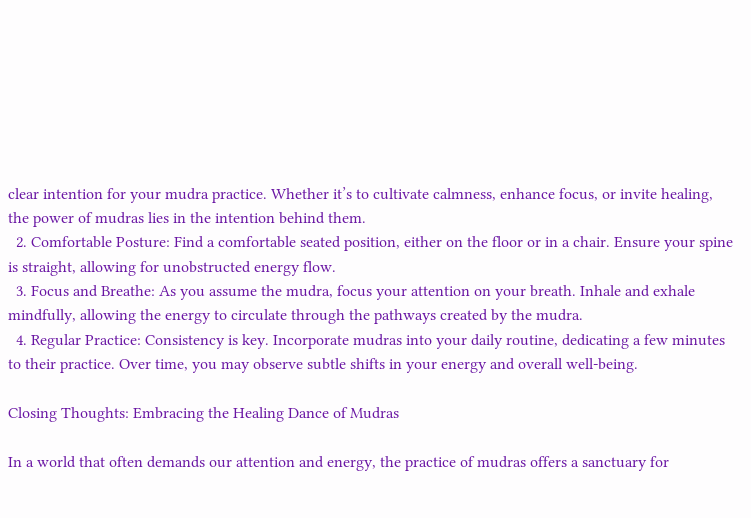clear intention for your mudra practice. Whether it’s to cultivate calmness, enhance focus, or invite healing, the power of mudras lies in the intention behind them.
  2. Comfortable Posture: Find a comfortable seated position, either on the floor or in a chair. Ensure your spine is straight, allowing for unobstructed energy flow.
  3. Focus and Breathe: As you assume the mudra, focus your attention on your breath. Inhale and exhale mindfully, allowing the energy to circulate through the pathways created by the mudra.
  4. Regular Practice: Consistency is key. Incorporate mudras into your daily routine, dedicating a few minutes to their practice. Over time, you may observe subtle shifts in your energy and overall well-being.

Closing Thoughts: Embracing the Healing Dance of Mudras

In a world that often demands our attention and energy, the practice of mudras offers a sanctuary for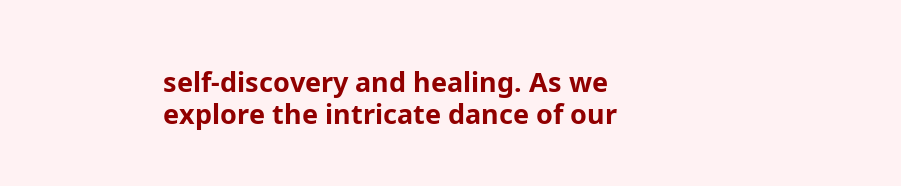self-discovery and healing. As we explore the intricate dance of our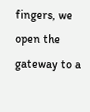fingers, we open the gateway to a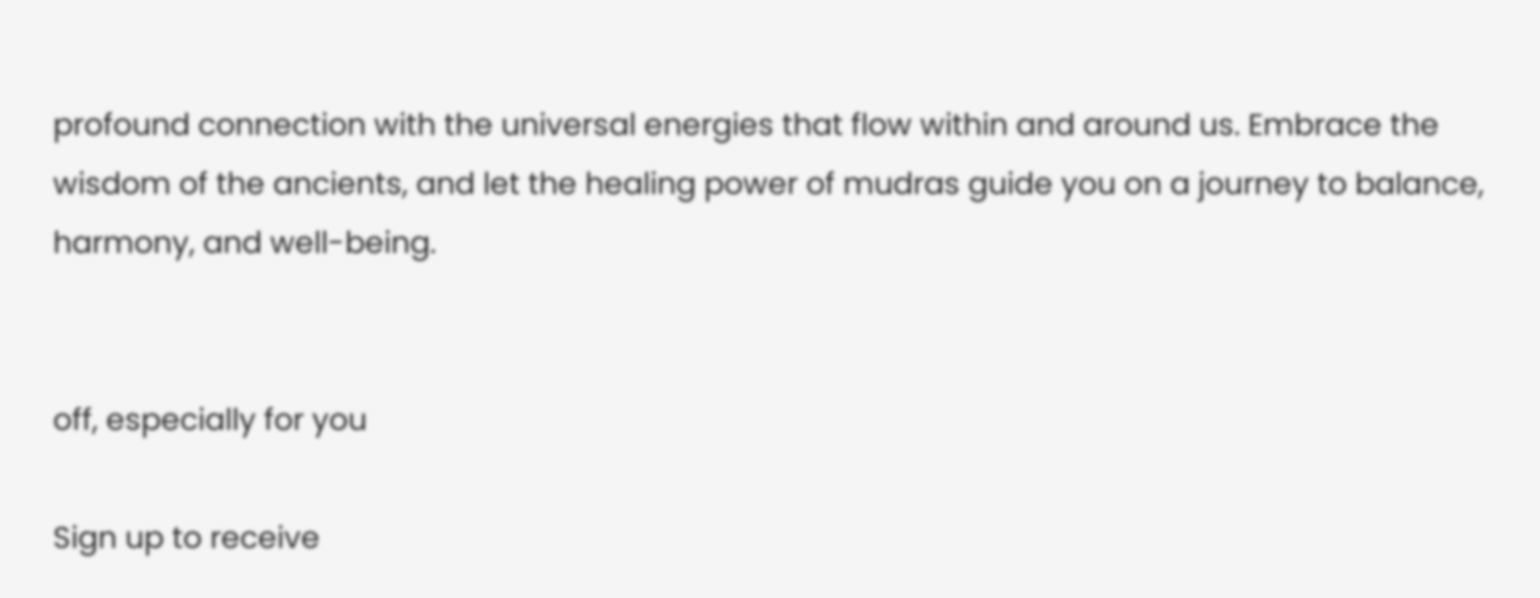profound connection with the universal energies that flow within and around us. Embrace the wisdom of the ancients, and let the healing power of mudras guide you on a journey to balance, harmony, and well-being.


off, especially for you

Sign up to receive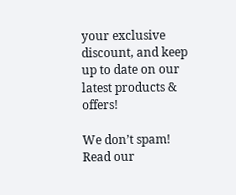your exclusive discount, and keep up to date on our latest products & offers!

We don’t spam! Read our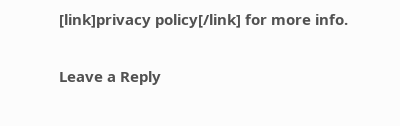[link]privacy policy[/link] for more info.

Leave a Reply